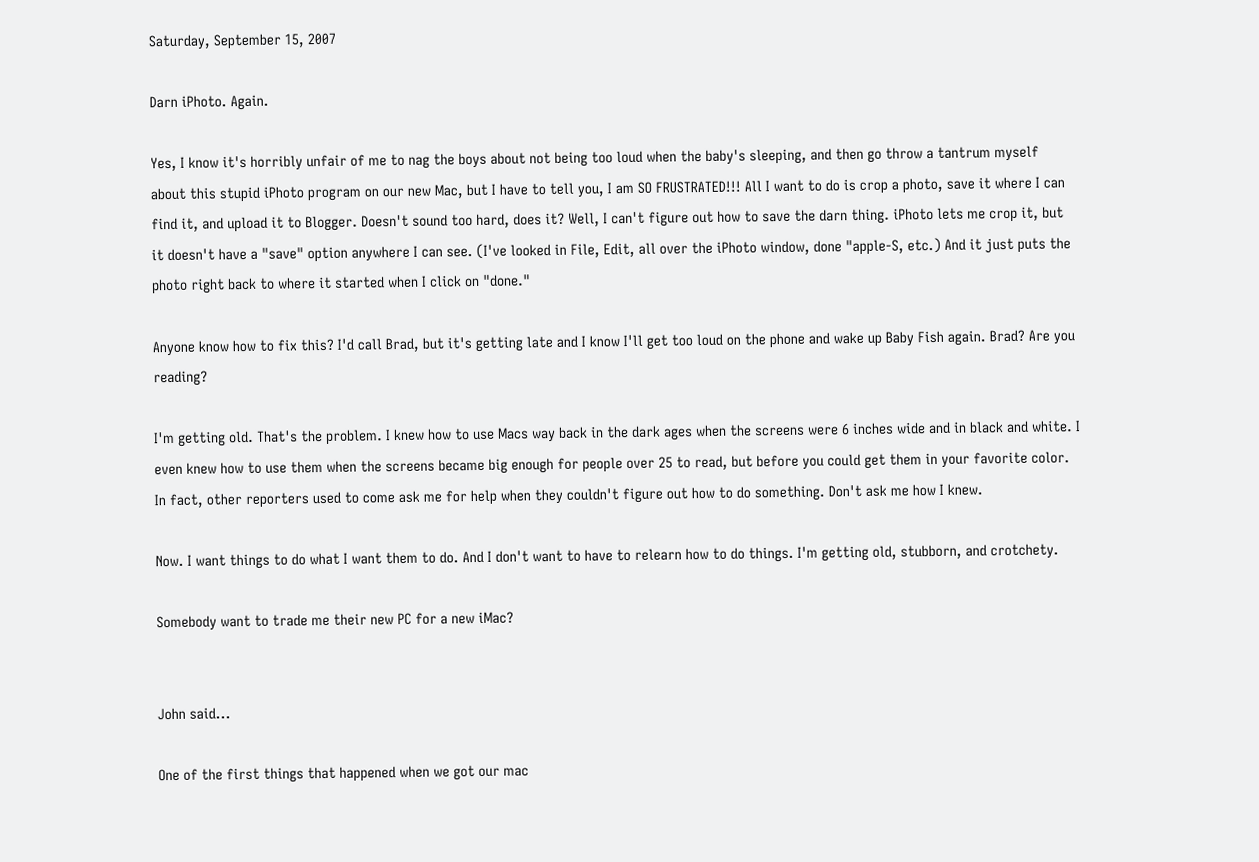Saturday, September 15, 2007

Darn iPhoto. Again.

Yes, I know it's horribly unfair of me to nag the boys about not being too loud when the baby's sleeping, and then go throw a tantrum myself about this stupid iPhoto program on our new Mac, but I have to tell you, I am SO FRUSTRATED!!! All I want to do is crop a photo, save it where I can find it, and upload it to Blogger. Doesn't sound too hard, does it? Well, I can't figure out how to save the darn thing. iPhoto lets me crop it, but it doesn't have a "save" option anywhere I can see. (I've looked in File, Edit, all over the iPhoto window, done "apple-S, etc.) And it just puts the photo right back to where it started when I click on "done."

Anyone know how to fix this? I'd call Brad, but it's getting late and I know I'll get too loud on the phone and wake up Baby Fish again. Brad? Are you reading?

I'm getting old. That's the problem. I knew how to use Macs way back in the dark ages when the screens were 6 inches wide and in black and white. I even knew how to use them when the screens became big enough for people over 25 to read, but before you could get them in your favorite color. In fact, other reporters used to come ask me for help when they couldn't figure out how to do something. Don't ask me how I knew.

Now. I want things to do what I want them to do. And I don't want to have to relearn how to do things. I'm getting old, stubborn, and crotchety.

Somebody want to trade me their new PC for a new iMac?


John said...

One of the first things that happened when we got our mac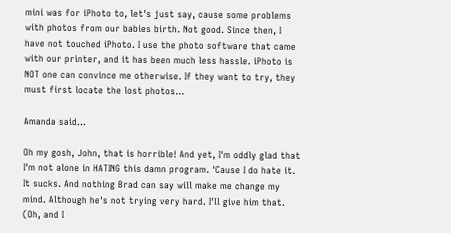mini was for iPhoto to, let's just say, cause some problems with photos from our babies birth. Not good. Since then, I have not touched iPhoto. I use the photo software that came with our printer, and it has been much less hassle. iPhoto is NOT one can convince me otherwise. If they want to try, they must first locate the lost photos...

Amanda said...

Oh my gosh, John, that is horrible! And yet, I'm oddly glad that I'm not alone in HATING this damn program. 'Cause I do hate it. It sucks. And nothing Brad can say will make me change my mind. Although he's not trying very hard. I'll give him that. (Oh, and I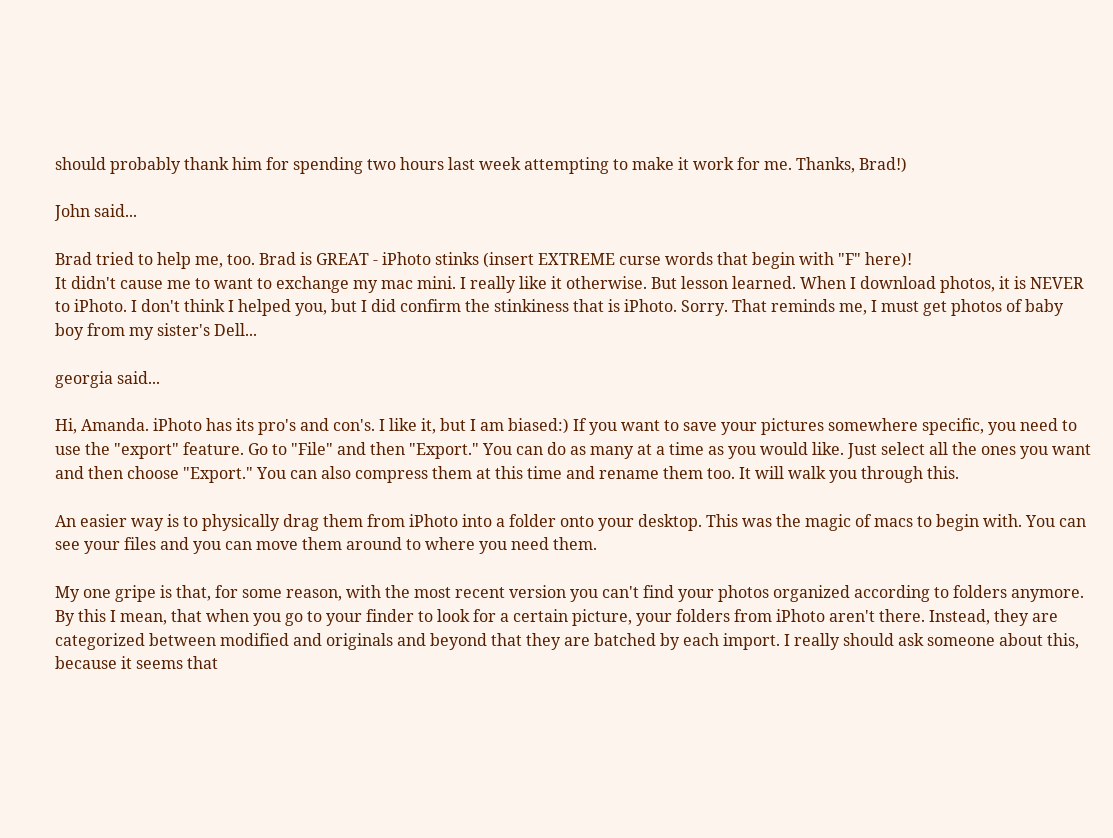should probably thank him for spending two hours last week attempting to make it work for me. Thanks, Brad!)

John said...

Brad tried to help me, too. Brad is GREAT - iPhoto stinks (insert EXTREME curse words that begin with "F" here)!
It didn't cause me to want to exchange my mac mini. I really like it otherwise. But lesson learned. When I download photos, it is NEVER to iPhoto. I don't think I helped you, but I did confirm the stinkiness that is iPhoto. Sorry. That reminds me, I must get photos of baby boy from my sister's Dell...

georgia said...

Hi, Amanda. iPhoto has its pro's and con's. I like it, but I am biased:) If you want to save your pictures somewhere specific, you need to use the "export" feature. Go to "File" and then "Export." You can do as many at a time as you would like. Just select all the ones you want and then choose "Export." You can also compress them at this time and rename them too. It will walk you through this.

An easier way is to physically drag them from iPhoto into a folder onto your desktop. This was the magic of macs to begin with. You can see your files and you can move them around to where you need them.

My one gripe is that, for some reason, with the most recent version you can't find your photos organized according to folders anymore. By this I mean, that when you go to your finder to look for a certain picture, your folders from iPhoto aren't there. Instead, they are categorized between modified and originals and beyond that they are batched by each import. I really should ask someone about this, because it seems that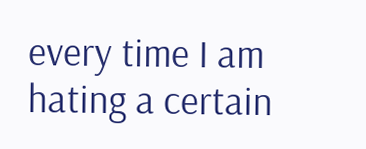every time I am hating a certain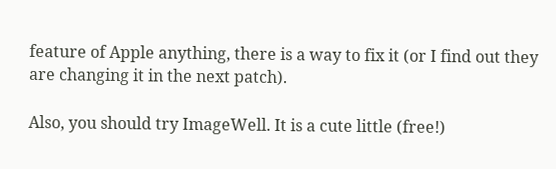feature of Apple anything, there is a way to fix it (or I find out they are changing it in the next patch).

Also, you should try ImageWell. It is a cute little (free!)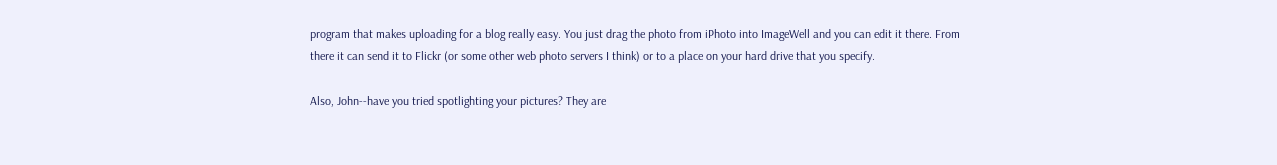program that makes uploading for a blog really easy. You just drag the photo from iPhoto into ImageWell and you can edit it there. From there it can send it to Flickr (or some other web photo servers I think) or to a place on your hard drive that you specify.

Also, John--have you tried spotlighting your pictures? They are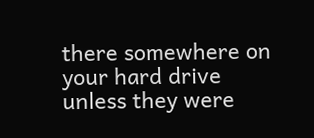there somewhere on your hard drive unless they were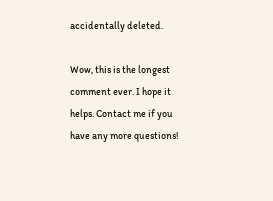accidentally deleted.

Wow, this is the longest comment ever. I hope it helps. Contact me if you have any more questions!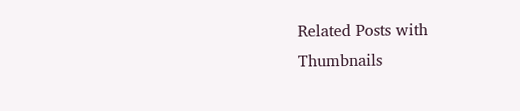Related Posts with Thumbnails